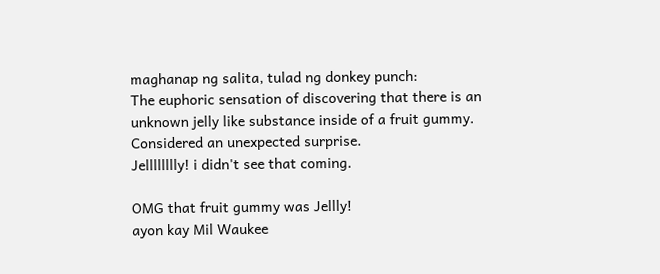maghanap ng salita, tulad ng donkey punch:
The euphoric sensation of discovering that there is an unknown jelly like substance inside of a fruit gummy. Considered an unexpected surprise.
Jelllllllly! i didn't see that coming.

OMG that fruit gummy was Jellly!
ayon kay Mil Waukee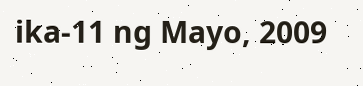ika-11 ng Mayo, 2009